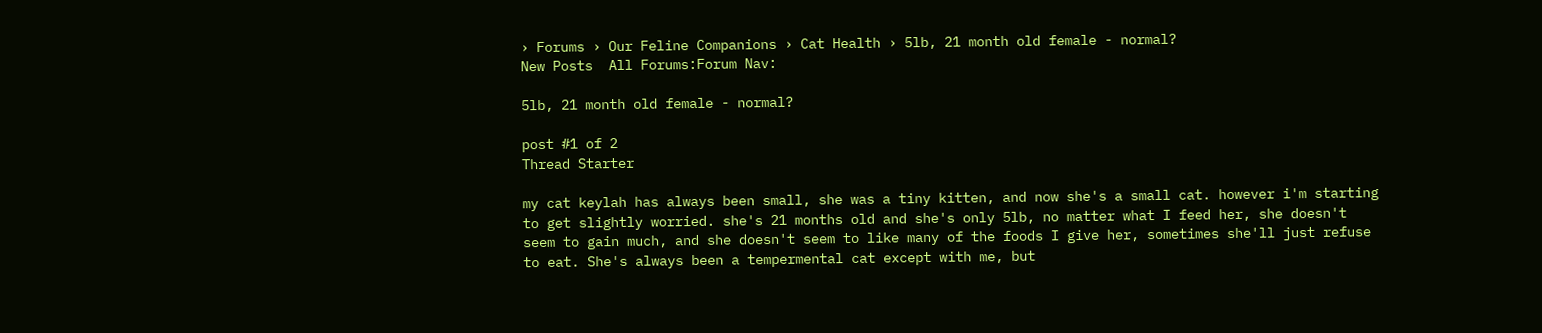› Forums › Our Feline Companions › Cat Health › 5lb, 21 month old female - normal?
New Posts  All Forums:Forum Nav:

5lb, 21 month old female - normal?

post #1 of 2
Thread Starter

my cat keylah has always been small, she was a tiny kitten, and now she's a small cat. however i'm starting to get slightly worried. she's 21 months old and she's only 5lb, no matter what I feed her, she doesn't seem to gain much, and she doesn't seem to like many of the foods I give her, sometimes she'll just refuse to eat. She's always been a tempermental cat except with me, but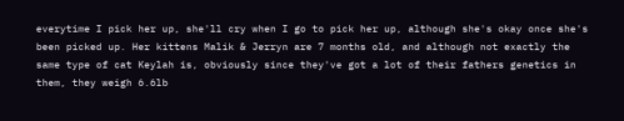everytime I pick her up, she'll cry when I go to pick her up, although she's okay once she's been picked up. Her kittens Malik & Jerryn are 7 months old, and although not exactly the same type of cat Keylah is, obviously since they've got a lot of their fathers genetics in them, they weigh 6.6lb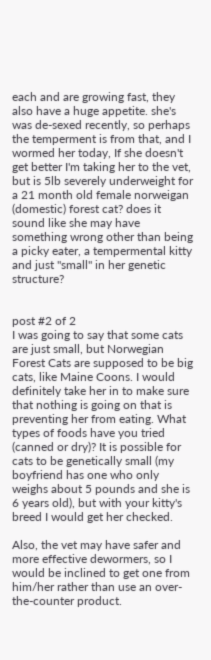each and are growing fast, they also have a huge appetite. she's was de-sexed recently, so perhaps the temperment is from that, and I wormed her today, If she doesn't get better I'm taking her to the vet, but is 5lb severely underweight for a 21 month old female norweigan (domestic) forest cat? does it sound like she may have something wrong other than being a picky eater, a tempermental kitty and just "small" in her genetic structure?


post #2 of 2
I was going to say that some cats are just small, but Norwegian Forest Cats are supposed to be big cats, like Maine Coons. I would definitely take her in to make sure that nothing is going on that is preventing her from eating. What types of foods have you tried (canned or dry)? It is possible for cats to be genetically small (my boyfriend has one who only weighs about 5 pounds and she is 6 years old), but with your kitty's breed I would get her checked.

Also, the vet may have safer and more effective dewormers, so I would be inclined to get one from him/her rather than use an over-the-counter product.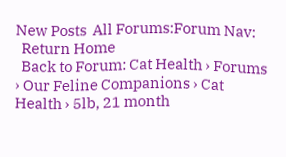New Posts  All Forums:Forum Nav:
  Return Home
  Back to Forum: Cat Health › Forums › Our Feline Companions › Cat Health › 5lb, 21 month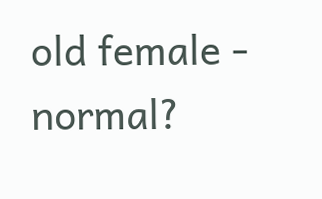old female - normal?